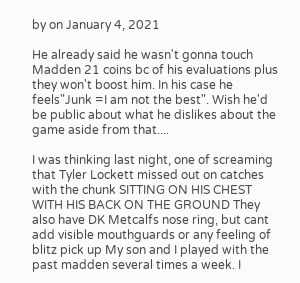by on January 4, 2021

He already said he wasn't gonna touch Madden 21 coins bc of his evaluations plus they won't boost him. In his case he feels"Junk =I am not the best". Wish he'd be public about what he dislikes about the game aside from that....

I was thinking last night, one of screaming that Tyler Lockett missed out on catches with the chunk SITTING ON HIS CHEST WITH HIS BACK ON THE GROUND They also have DK Metcalfs nose ring, but cant add visible mouthguards or any feeling of blitz pick up My son and I played with the past madden several times a week. I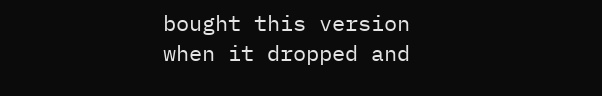bought this version when it dropped and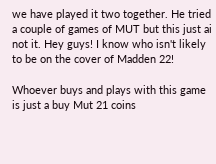we have played it two together. He tried a couple of games of MUT but this just ai not it. Hey guys! I know who isn't likely to be on the cover of Madden 22!

Whoever buys and plays with this game is just a buy Mut 21 coins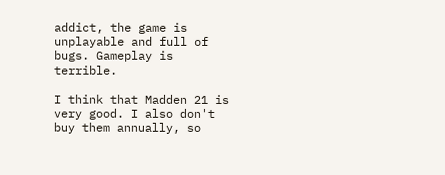addict, the game is unplayable and full of bugs. Gameplay is terrible.

I think that Madden 21 is very good. I also don't buy them annually, so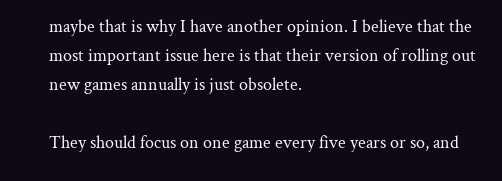maybe that is why I have another opinion. I believe that the most important issue here is that their version of rolling out new games annually is just obsolete.

They should focus on one game every five years or so, and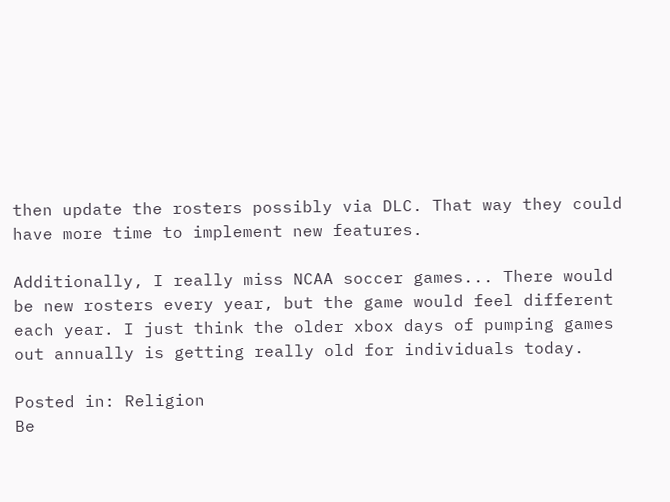then update the rosters possibly via DLC. That way they could have more time to implement new features.

Additionally, I really miss NCAA soccer games... There would be new rosters every year, but the game would feel different each year. I just think the older xbox days of pumping games out annually is getting really old for individuals today.

Posted in: Religion
Be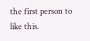the first person to like this.